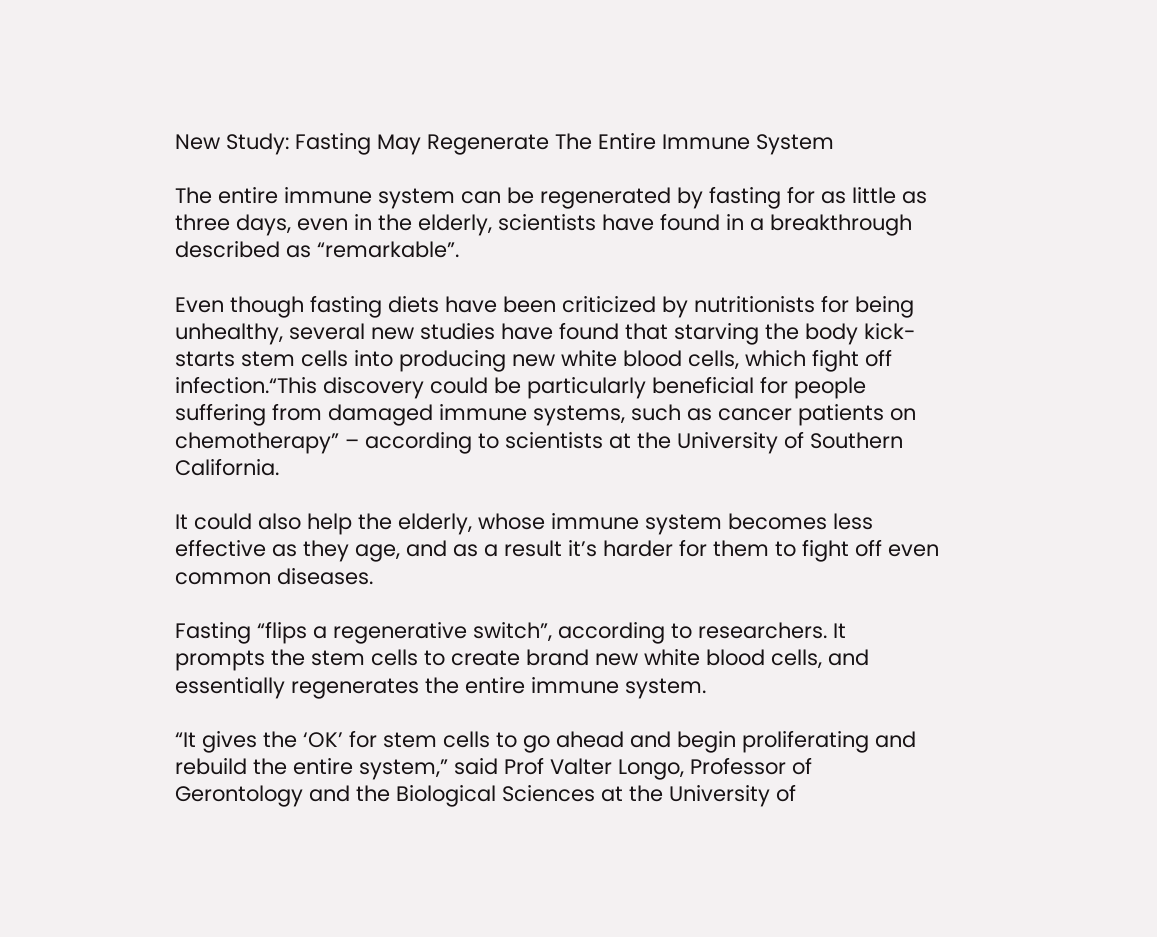New Study: Fasting May Regenerate The Entire Immune System

The entire immune system can be regenerated by fasting for as little as three days, even in the elderly, scientists have found in a breakthrough described as “remarkable”.

Even though fasting diets have been criticized by nutritionists for being unhealthy, several new studies have found that starving the body kick-starts stem cells into producing new white blood cells, which fight off infection.“This discovery could be particularly beneficial for people suffering from damaged immune systems, such as cancer patients on chemotherapy” – according to scientists at the University of Southern California.

It could also help the elderly, whose immune system becomes less effective as they age, and as a result it’s harder for them to fight off even common diseases.

Fasting “flips a regenerative switch”, according to researchers. It prompts the stem cells to create brand new white blood cells, and essentially regenerates the entire immune system.

“It gives the ‘OK’ for stem cells to go ahead and begin proliferating and rebuild the entire system,” said Prof Valter Longo, Professor of Gerontology and the Biological Sciences at the University of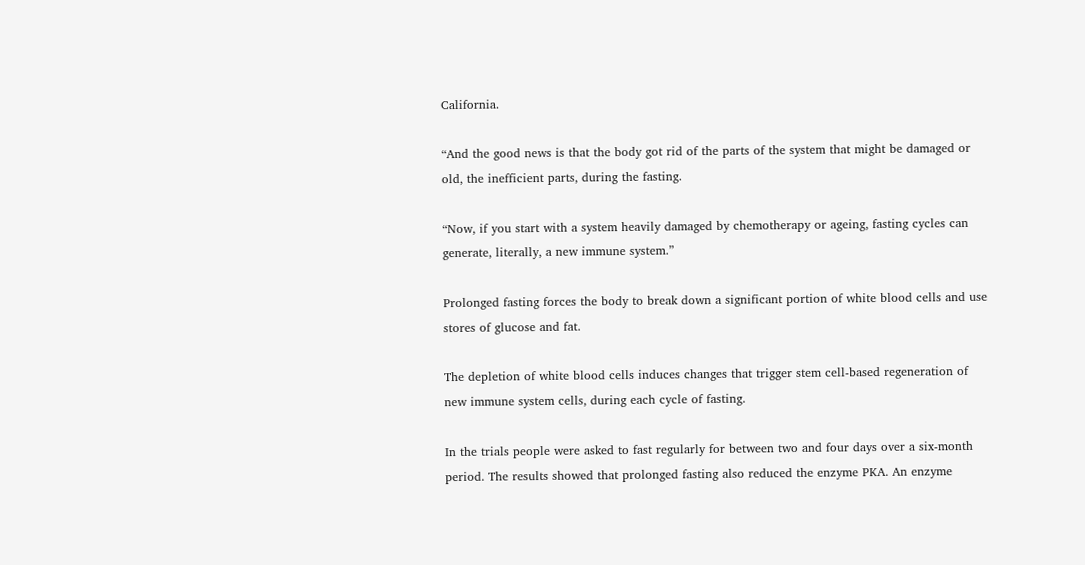California.

“And the good news is that the body got rid of the parts of the system that might be damaged or old, the inefficient parts, during the fasting.

“Now, if you start with a system heavily damaged by chemotherapy or ageing, fasting cycles can generate, literally, a new immune system.”

Prolonged fasting forces the body to break down a significant portion of white blood cells and use stores of glucose and fat.

The depletion of white blood cells induces changes that trigger stem cell-based regeneration of new immune system cells, during each cycle of fasting.

In the trials people were asked to fast regularly for between two and four days over a six-month period. The results showed that prolonged fasting also reduced the enzyme PKA. An enzyme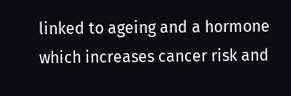linked to ageing and a hormone which increases cancer risk and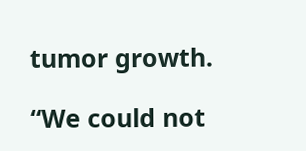tumor growth.

“We could not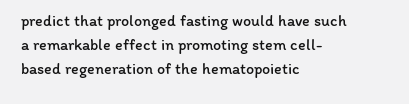predict that prolonged fasting would have such a remarkable effect in promoting stem cell-based regeneration of the hematopoietic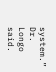system.” Dr. Longo said.